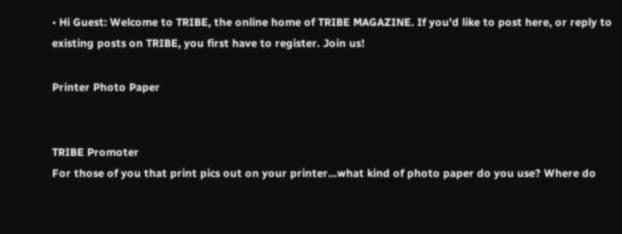• Hi Guest: Welcome to TRIBE, the online home of TRIBE MAGAZINE. If you'd like to post here, or reply to existing posts on TRIBE, you first have to register. Join us!

Printer Photo Paper


TRIBE Promoter
For those of you that print pics out on your printer...what kind of photo paper do you use? Where do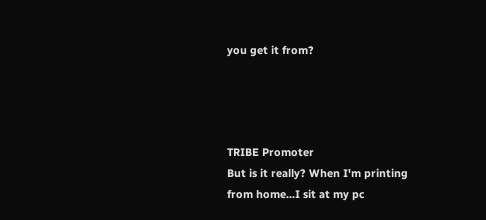you get it from?




TRIBE Promoter
But is it really? When I'm printing from home...I sit at my pc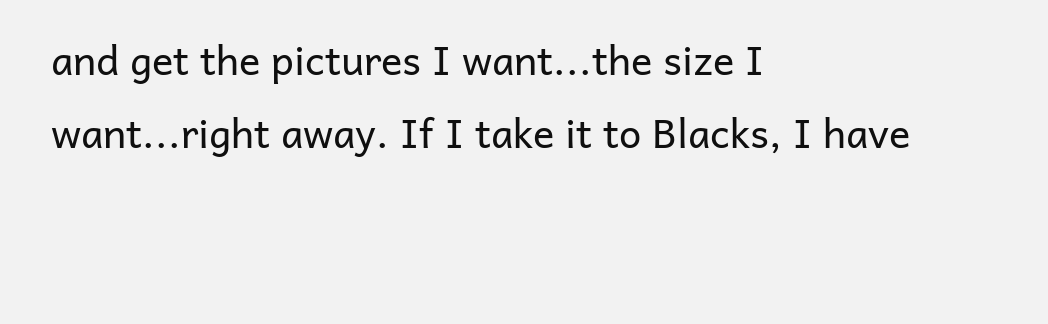and get the pictures I want...the size I want...right away. If I take it to Blacks, I have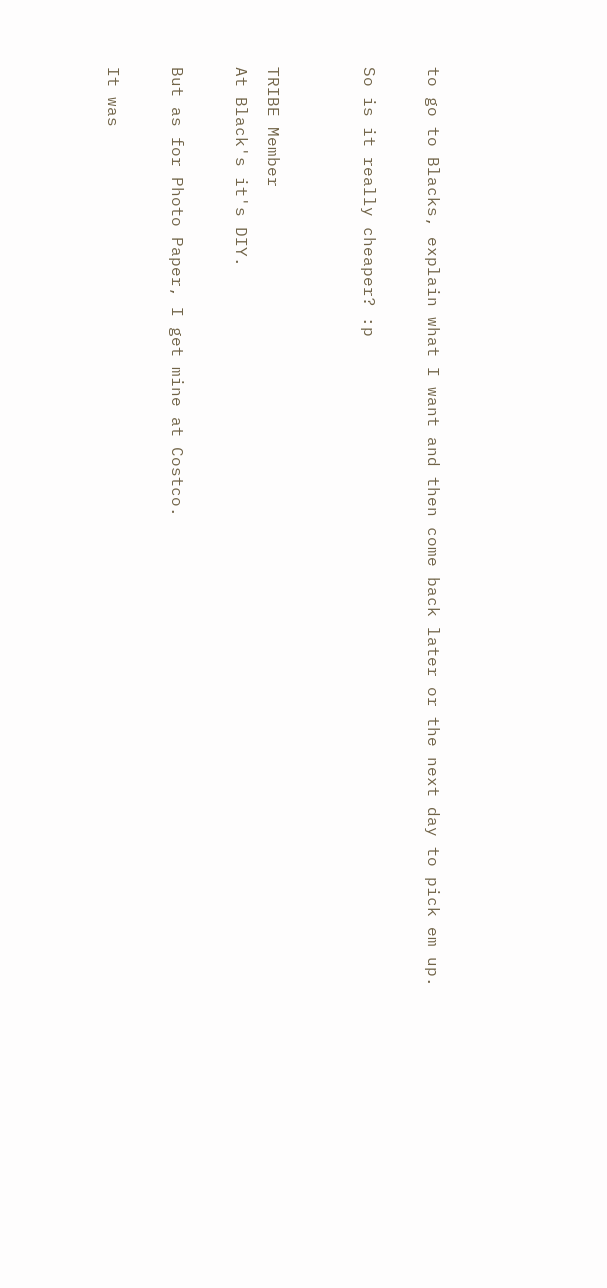to go to Blacks, explain what I want and then come back later or the next day to pick em up.

So is it really cheaper? :p


TRIBE Member
At Black's it's DIY.

But as for Photo Paper, I get mine at Costco.

It was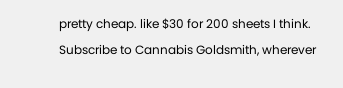pretty cheap. like $30 for 200 sheets I think.
Subscribe to Cannabis Goldsmith, wherever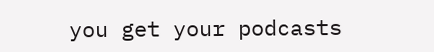you get your podcasts